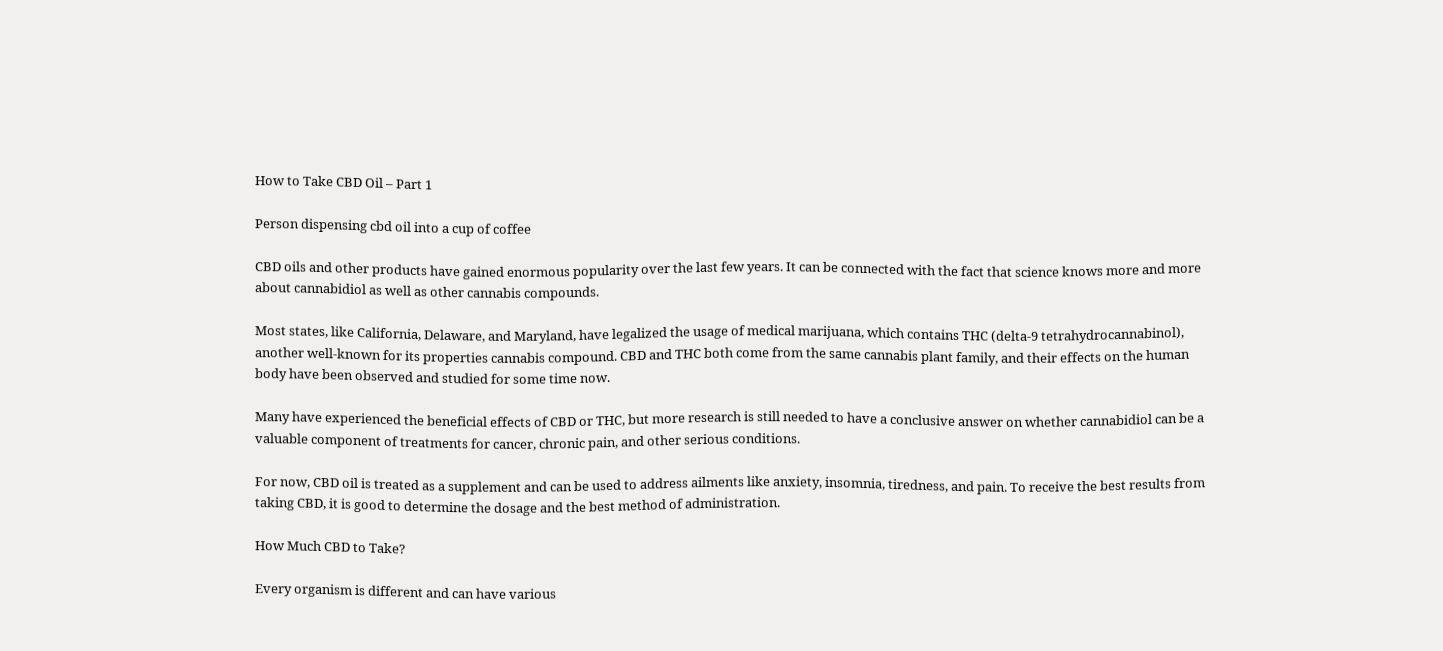How to Take CBD Oil – Part 1

Person dispensing cbd oil into a cup of coffee

CBD oils and other products have gained enormous popularity over the last few years. It can be connected with the fact that science knows more and more about cannabidiol as well as other cannabis compounds.

Most states, like California, Delaware, and Maryland, have legalized the usage of medical marijuana, which contains THC (delta-9 tetrahydrocannabinol), another well-known for its properties cannabis compound. CBD and THC both come from the same cannabis plant family, and their effects on the human body have been observed and studied for some time now.

Many have experienced the beneficial effects of CBD or THC, but more research is still needed to have a conclusive answer on whether cannabidiol can be a valuable component of treatments for cancer, chronic pain, and other serious conditions.

For now, CBD oil is treated as a supplement and can be used to address ailments like anxiety, insomnia, tiredness, and pain. To receive the best results from taking CBD, it is good to determine the dosage and the best method of administration.

How Much CBD to Take?

Every organism is different and can have various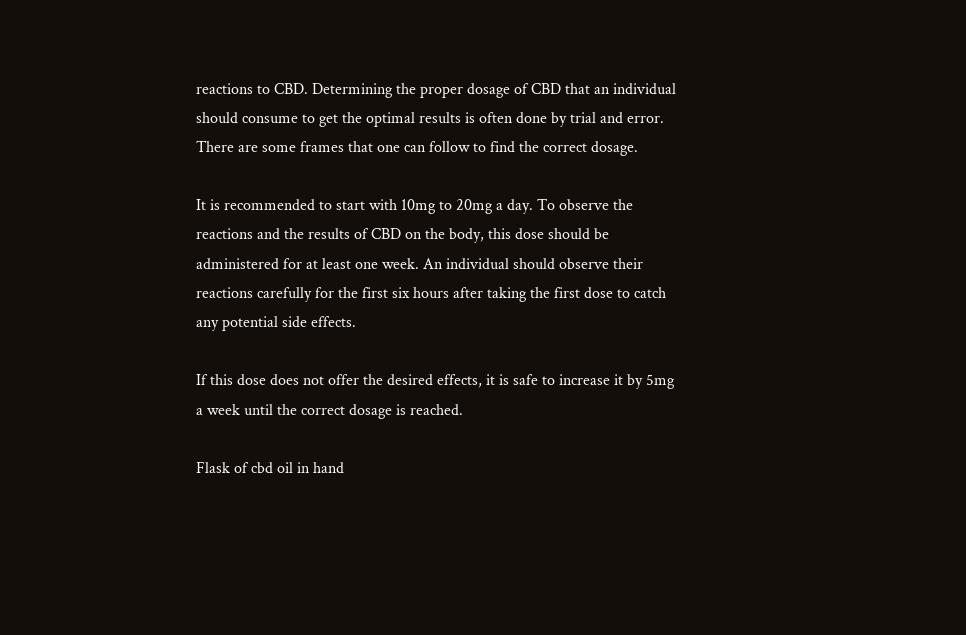reactions to CBD. Determining the proper dosage of CBD that an individual should consume to get the optimal results is often done by trial and error. There are some frames that one can follow to find the correct dosage.

It is recommended to start with 10mg to 20mg a day. To observe the reactions and the results of CBD on the body, this dose should be administered for at least one week. An individual should observe their reactions carefully for the first six hours after taking the first dose to catch any potential side effects.

If this dose does not offer the desired effects, it is safe to increase it by 5mg a week until the correct dosage is reached.

Flask of cbd oil in hand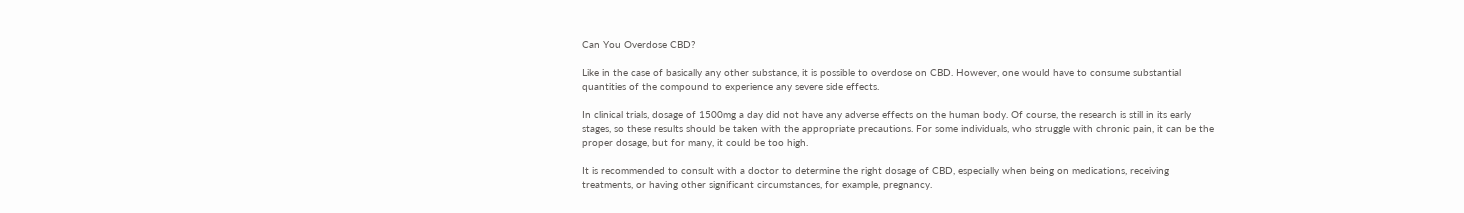Can You Overdose CBD?

Like in the case of basically any other substance, it is possible to overdose on CBD. However, one would have to consume substantial quantities of the compound to experience any severe side effects.

In clinical trials, dosage of 1500mg a day did not have any adverse effects on the human body. Of course, the research is still in its early stages, so these results should be taken with the appropriate precautions. For some individuals, who struggle with chronic pain, it can be the proper dosage, but for many, it could be too high.

It is recommended to consult with a doctor to determine the right dosage of CBD, especially when being on medications, receiving treatments, or having other significant circumstances, for example, pregnancy.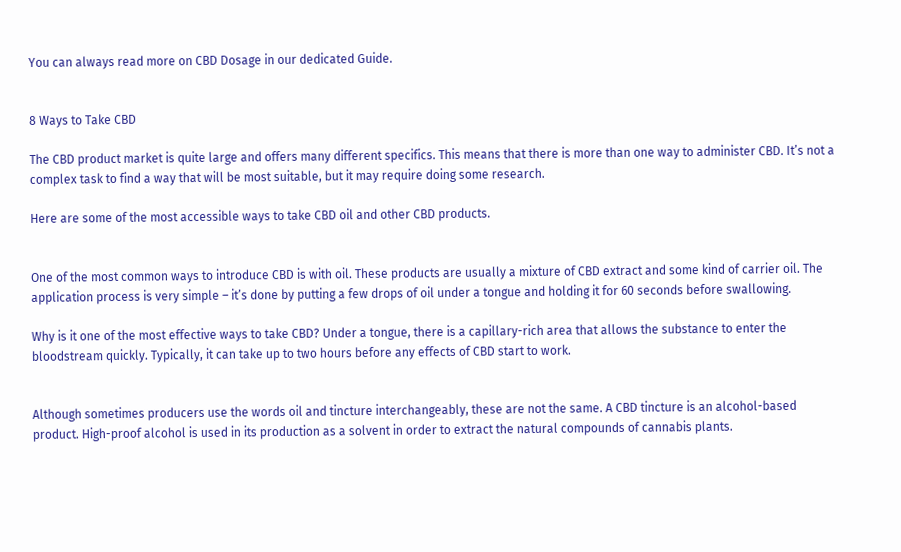You can always read more on CBD Dosage in our dedicated Guide.


8 Ways to Take CBD

The CBD product market is quite large and offers many different specifics. This means that there is more than one way to administer CBD. It’s not a complex task to find a way that will be most suitable, but it may require doing some research.

Here are some of the most accessible ways to take CBD oil and other CBD products.


One of the most common ways to introduce CBD is with oil. These products are usually a mixture of CBD extract and some kind of carrier oil. The application process is very simple – it’s done by putting a few drops of oil under a tongue and holding it for 60 seconds before swallowing.

Why is it one of the most effective ways to take CBD? Under a tongue, there is a capillary-rich area that allows the substance to enter the bloodstream quickly. Typically, it can take up to two hours before any effects of CBD start to work.


Although sometimes producers use the words oil and tincture interchangeably, these are not the same. A CBD tincture is an alcohol-based product. High-proof alcohol is used in its production as a solvent in order to extract the natural compounds of cannabis plants.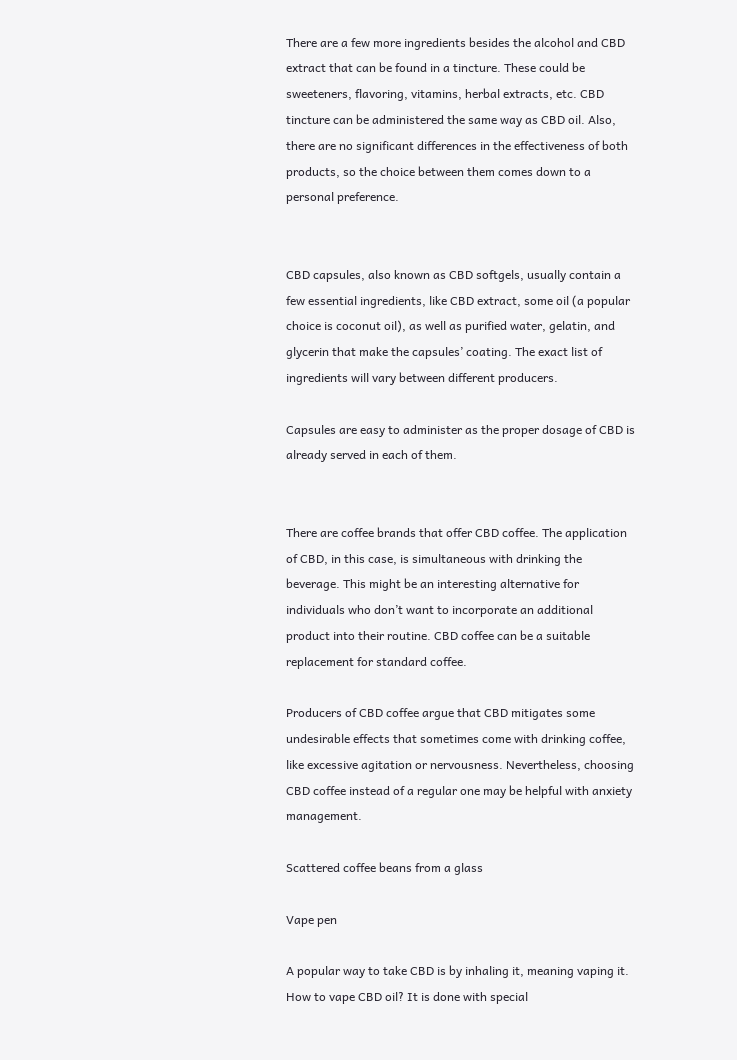There are a few more ingredients besides the alcohol and CBD extract that can be found in a tincture. These could be sweeteners, flavoring, vitamins, herbal extracts, etc. CBD tincture can be administered the same way as CBD oil. Also, there are no significant differences in the effectiveness of both products, so the choice between them comes down to a personal preference.


CBD capsules, also known as CBD softgels, usually contain a few essential ingredients, like CBD extract, some oil (a popular choice is coconut oil), as well as purified water, gelatin, and glycerin that make the capsules’ coating. The exact list of ingredients will vary between different producers.

Capsules are easy to administer as the proper dosage of CBD is already served in each of them.


There are coffee brands that offer CBD coffee. The application of CBD, in this case, is simultaneous with drinking the beverage. This might be an interesting alternative for individuals who don’t want to incorporate an additional product into their routine. CBD coffee can be a suitable replacement for standard coffee.

Producers of CBD coffee argue that CBD mitigates some undesirable effects that sometimes come with drinking coffee, like excessive agitation or nervousness. Nevertheless, choosing CBD coffee instead of a regular one may be helpful with anxiety management.

Scattered coffee beans from a glass

Vape pen

A popular way to take CBD is by inhaling it, meaning vaping it. How to vape CBD oil? It is done with special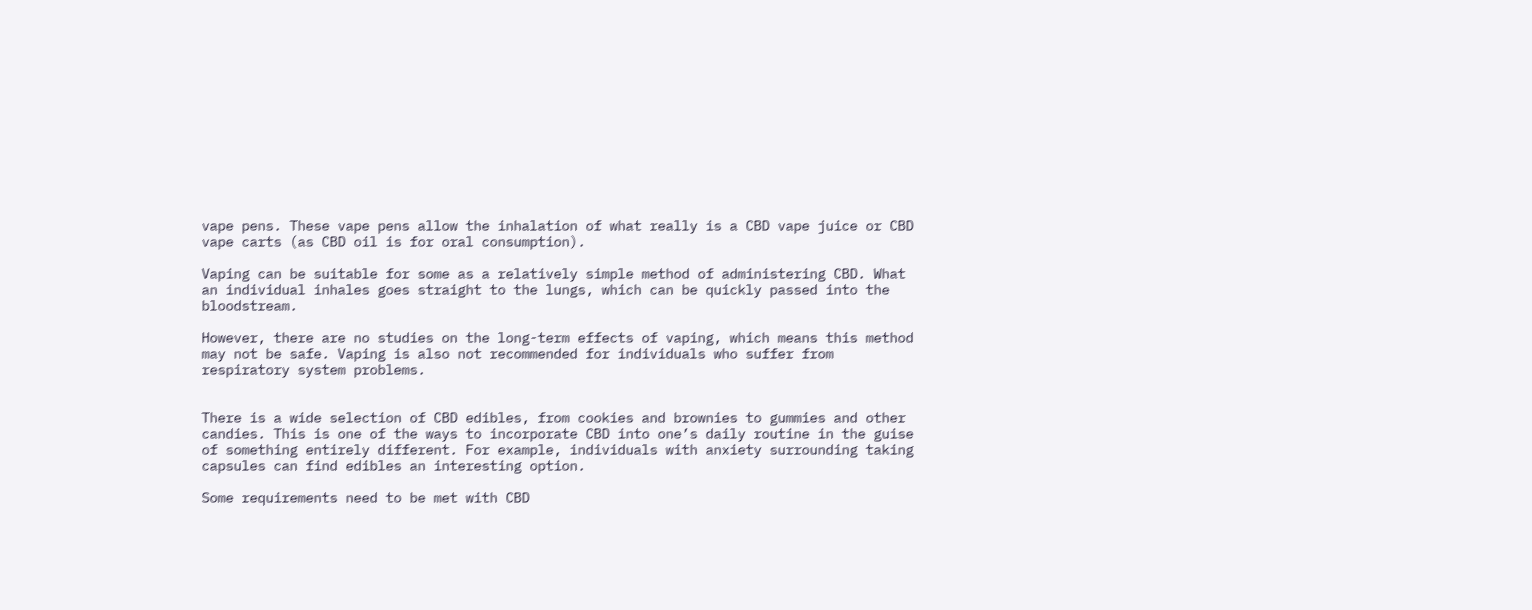vape pens. These vape pens allow the inhalation of what really is a CBD vape juice or CBD vape carts (as CBD oil is for oral consumption).

Vaping can be suitable for some as a relatively simple method of administering CBD. What an individual inhales goes straight to the lungs, which can be quickly passed into the bloodstream.

However, there are no studies on the long-term effects of vaping, which means this method may not be safe. Vaping is also not recommended for individuals who suffer from respiratory system problems.


There is a wide selection of CBD edibles, from cookies and brownies to gummies and other candies. This is one of the ways to incorporate CBD into one’s daily routine in the guise of something entirely different. For example, individuals with anxiety surrounding taking capsules can find edibles an interesting option.

Some requirements need to be met with CBD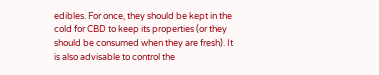edibles. For once, they should be kept in the cold for CBD to keep its properties (or they should be consumed when they are fresh). It is also advisable to control the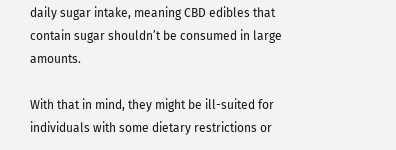daily sugar intake, meaning CBD edibles that contain sugar shouldn’t be consumed in large amounts.

With that in mind, they might be ill-suited for individuals with some dietary restrictions or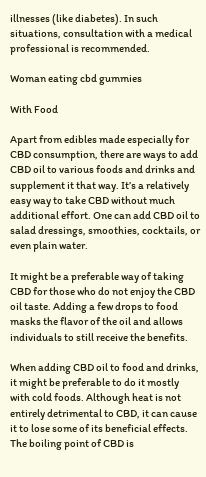illnesses (like diabetes). In such situations, consultation with a medical professional is recommended.

Woman eating cbd gummies

With Food

Apart from edibles made especially for CBD consumption, there are ways to add CBD oil to various foods and drinks and supplement it that way. It’s a relatively easy way to take CBD without much additional effort. One can add CBD oil to salad dressings, smoothies, cocktails, or even plain water.

It might be a preferable way of taking CBD for those who do not enjoy the CBD oil taste. Adding a few drops to food masks the flavor of the oil and allows individuals to still receive the benefits.

When adding CBD oil to food and drinks, it might be preferable to do it mostly with cold foods. Although heat is not entirely detrimental to CBD, it can cause it to lose some of its beneficial effects. The boiling point of CBD is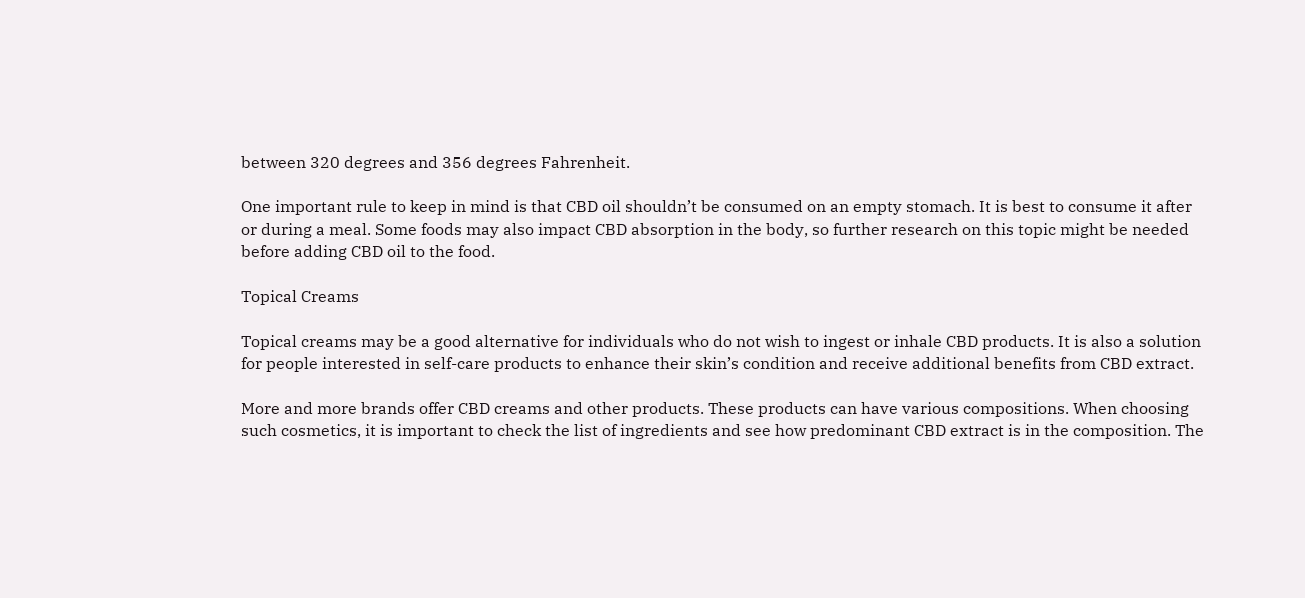between 320 degrees and 356 degrees Fahrenheit.

One important rule to keep in mind is that CBD oil shouldn’t be consumed on an empty stomach. It is best to consume it after or during a meal. Some foods may also impact CBD absorption in the body, so further research on this topic might be needed before adding CBD oil to the food.

Topical Creams

Topical creams may be a good alternative for individuals who do not wish to ingest or inhale CBD products. It is also a solution for people interested in self-care products to enhance their skin’s condition and receive additional benefits from CBD extract.

More and more brands offer CBD creams and other products. These products can have various compositions. When choosing such cosmetics, it is important to check the list of ingredients and see how predominant CBD extract is in the composition. The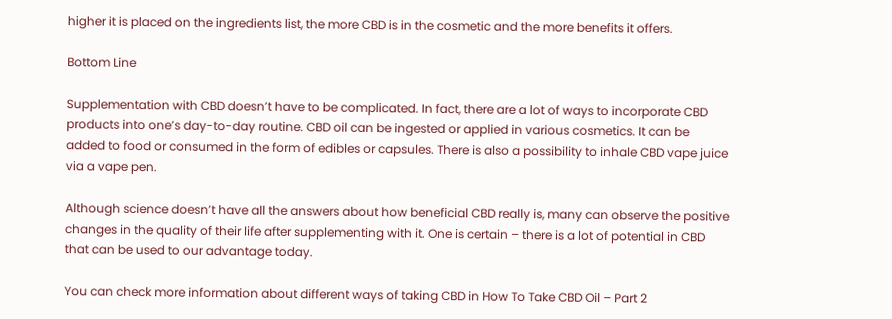higher it is placed on the ingredients list, the more CBD is in the cosmetic and the more benefits it offers.

Bottom Line

Supplementation with CBD doesn’t have to be complicated. In fact, there are a lot of ways to incorporate CBD products into one’s day-to-day routine. CBD oil can be ingested or applied in various cosmetics. It can be added to food or consumed in the form of edibles or capsules. There is also a possibility to inhale CBD vape juice via a vape pen.

Although science doesn’t have all the answers about how beneficial CBD really is, many can observe the positive changes in the quality of their life after supplementing with it. One is certain – there is a lot of potential in CBD that can be used to our advantage today.

You can check more information about different ways of taking CBD in How To Take CBD Oil – Part 2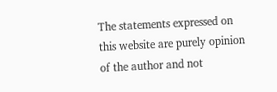The statements expressed on this website are purely opinion of the author and not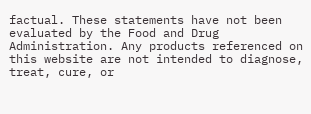factual. These statements have not been evaluated by the Food and Drug Administration. Any products referenced on this website are not intended to diagnose, treat, cure, or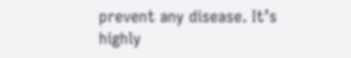prevent any disease. It’s highly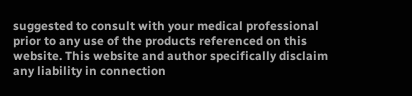suggested to consult with your medical professional prior to any use of the products referenced on this website. This website and author specifically disclaim any liability in connection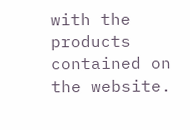with the products contained on the website.